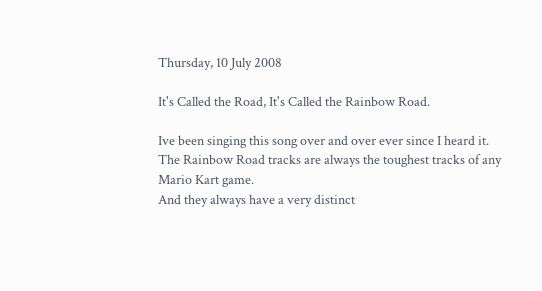Thursday, 10 July 2008

It's Called the Road, It's Called the Rainbow Road.

Ive been singing this song over and over ever since I heard it.
The Rainbow Road tracks are always the toughest tracks of any Mario Kart game.
And they always have a very distinct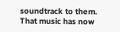soundtrack to them. That music has now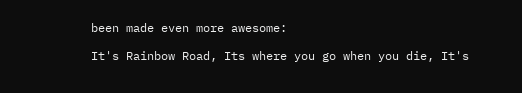been made even more awesome:

It's Rainbow Road, Its where you go when you die, It's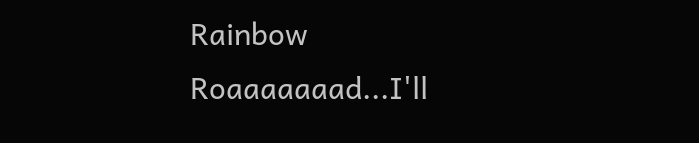Rainbow Roaaaaaaad...I'll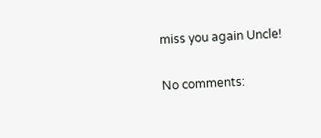miss you again Uncle!

No comments: